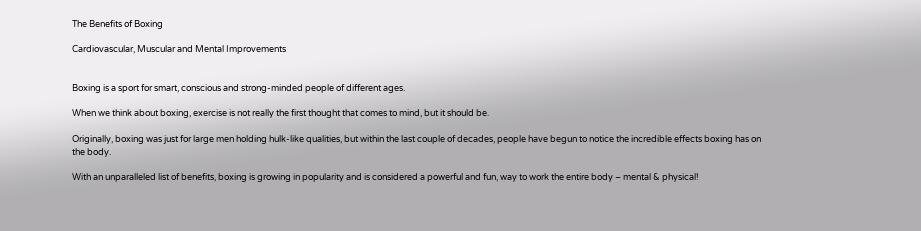The Benefits of Boxing

Cardiovascular, Muscular and Mental Improvements


Boxing is a sport for smart, conscious and strong-minded people of different ages.

When we think about boxing, exercise is not really the first thought that comes to mind, but it should be.

Originally, boxing was just for large men holding hulk-like qualities, but within the last couple of decades, people have begun to notice the incredible effects boxing has on the body.

With an unparalleled list of benefits, boxing is growing in popularity and is considered a powerful and fun, way to work the entire body – mental & physical!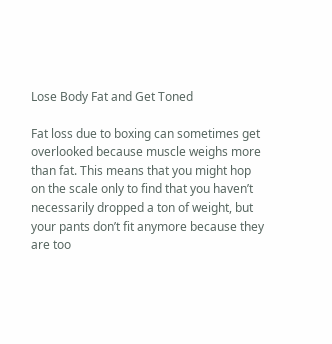Lose Body Fat and Get Toned

Fat loss due to boxing can sometimes get overlooked because muscle weighs more than fat. This means that you might hop on the scale only to find that you haven’t necessarily dropped a ton of weight, but your pants don’t fit anymore because they are too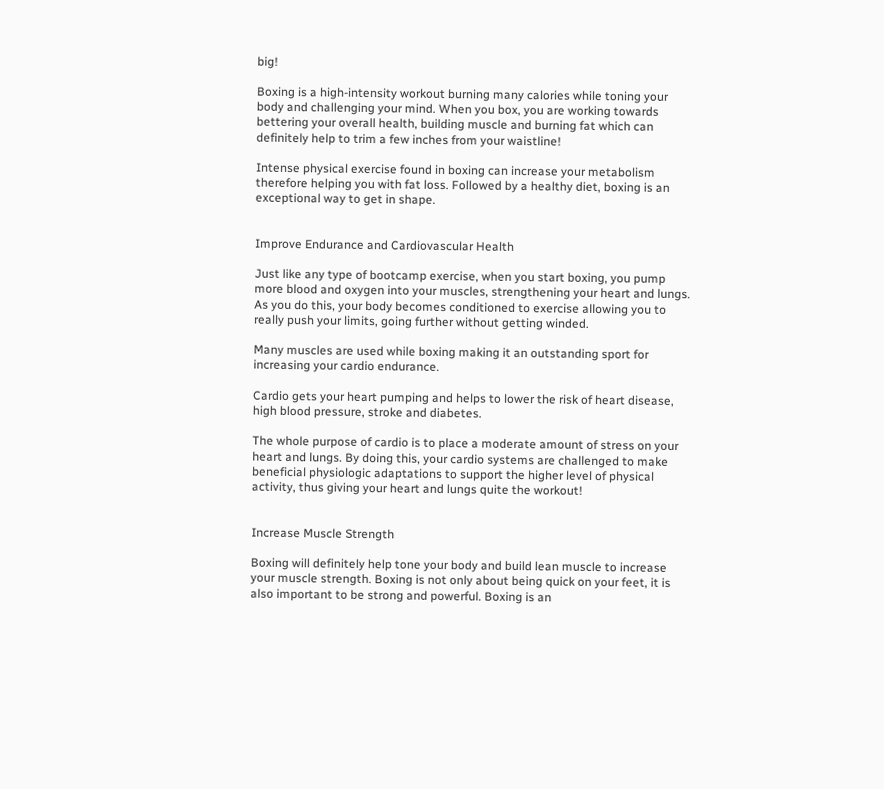big!

Boxing is a high-intensity workout burning many calories while toning your body and challenging your mind. When you box, you are working towards bettering your overall health, building muscle and burning fat which can definitely help to trim a few inches from your waistline!

Intense physical exercise found in boxing can increase your metabolism therefore helping you with fat loss. Followed by a healthy diet, boxing is an exceptional way to get in shape.


Improve Endurance and Cardiovascular Health

Just like any type of bootcamp exercise, when you start boxing, you pump more blood and oxygen into your muscles, strengthening your heart and lungs. As you do this, your body becomes conditioned to exercise allowing you to really push your limits, going further without getting winded.

Many muscles are used while boxing making it an outstanding sport for increasing your cardio endurance.

Cardio gets your heart pumping and helps to lower the risk of heart disease, high blood pressure, stroke and diabetes.

The whole purpose of cardio is to place a moderate amount of stress on your heart and lungs. By doing this, your cardio systems are challenged to make beneficial physiologic adaptations to support the higher level of physical activity, thus giving your heart and lungs quite the workout!


Increase Muscle Strength

Boxing will definitely help tone your body and build lean muscle to increase your muscle strength. Boxing is not only about being quick on your feet, it is also important to be strong and powerful. Boxing is an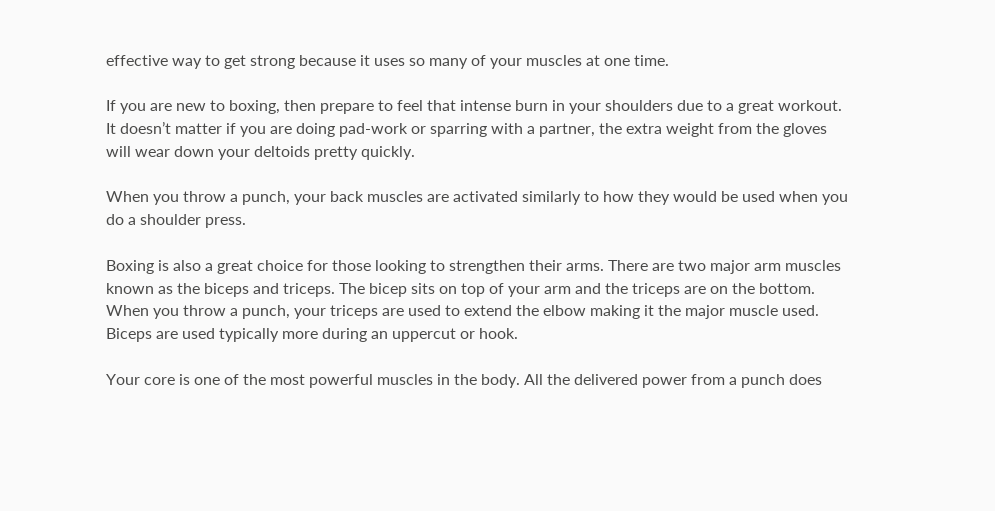effective way to get strong because it uses so many of your muscles at one time.

If you are new to boxing, then prepare to feel that intense burn in your shoulders due to a great workout. It doesn’t matter if you are doing pad-work or sparring with a partner, the extra weight from the gloves will wear down your deltoids pretty quickly.

When you throw a punch, your back muscles are activated similarly to how they would be used when you do a shoulder press.

Boxing is also a great choice for those looking to strengthen their arms. There are two major arm muscles known as the biceps and triceps. The bicep sits on top of your arm and the triceps are on the bottom. When you throw a punch, your triceps are used to extend the elbow making it the major muscle used. Biceps are used typically more during an uppercut or hook.

Your core is one of the most powerful muscles in the body. All the delivered power from a punch does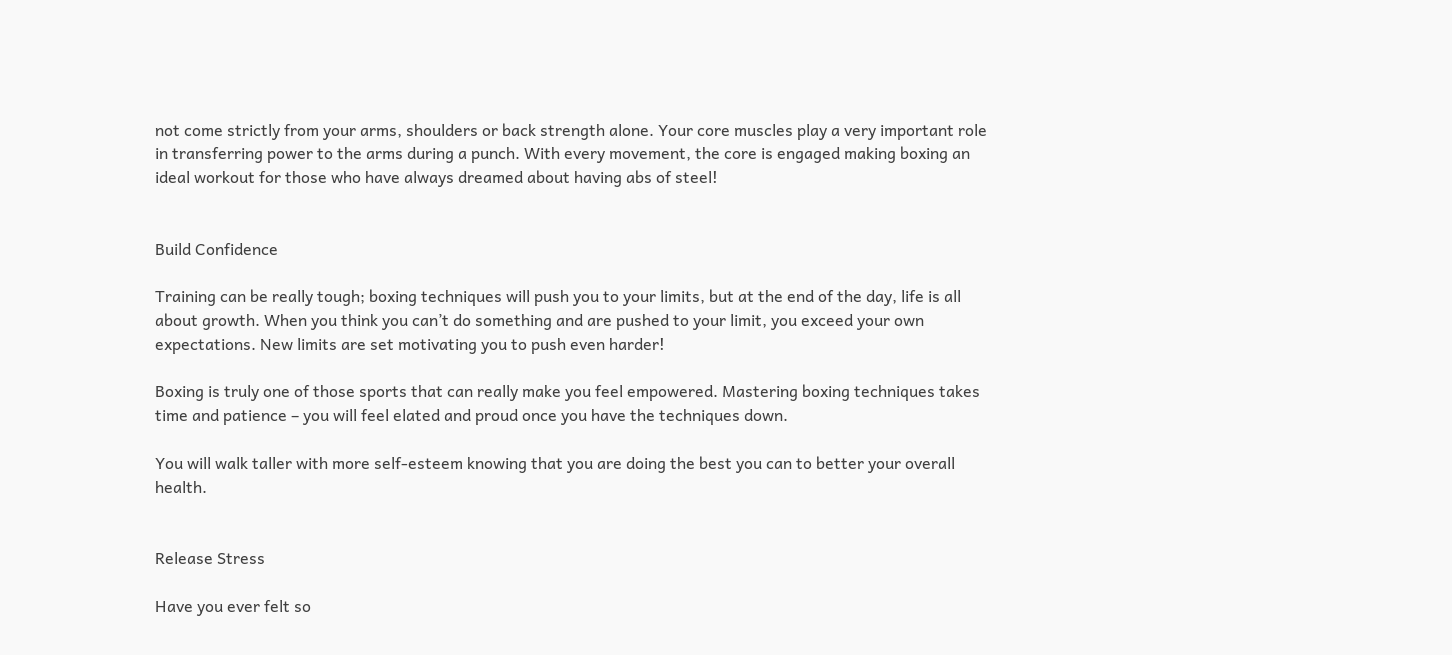not come strictly from your arms, shoulders or back strength alone. Your core muscles play a very important role in transferring power to the arms during a punch. With every movement, the core is engaged making boxing an ideal workout for those who have always dreamed about having abs of steel!


Build Confidence

Training can be really tough; boxing techniques will push you to your limits, but at the end of the day, life is all about growth. When you think you can’t do something and are pushed to your limit, you exceed your own expectations. New limits are set motivating you to push even harder!

Boxing is truly one of those sports that can really make you feel empowered. Mastering boxing techniques takes time and patience – you will feel elated and proud once you have the techniques down.

You will walk taller with more self-esteem knowing that you are doing the best you can to better your overall health.


Release Stress

Have you ever felt so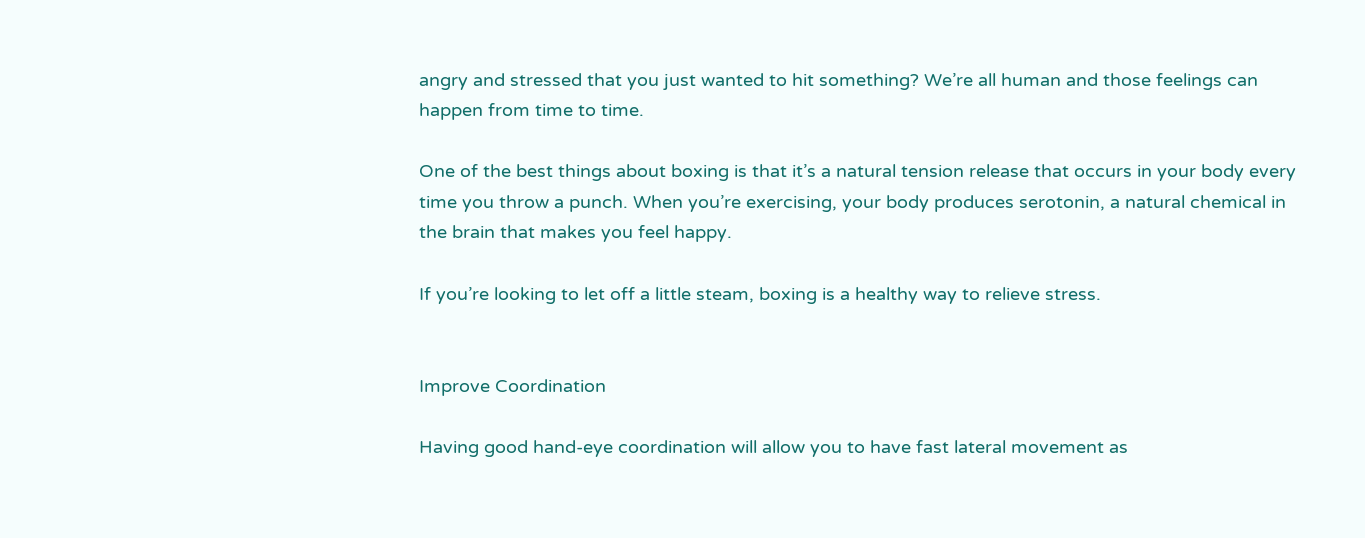angry and stressed that you just wanted to hit something? We’re all human and those feelings can happen from time to time.

One of the best things about boxing is that it’s a natural tension release that occurs in your body every time you throw a punch. When you’re exercising, your body produces serotonin, a natural chemical in the brain that makes you feel happy.

If you’re looking to let off a little steam, boxing is a healthy way to relieve stress.


Improve Coordination

Having good hand-eye coordination will allow you to have fast lateral movement as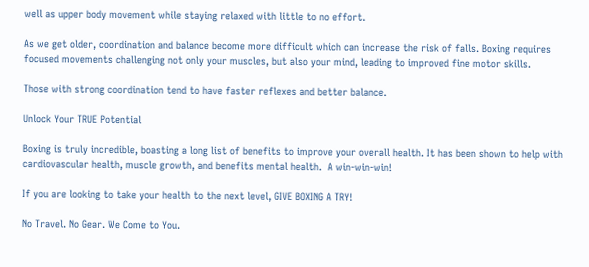well as upper body movement while staying relaxed with little to no effort.

As we get older, coordination and balance become more difficult which can increase the risk of falls. Boxing requires focused movements challenging not only your muscles, but also your mind, leading to improved fine motor skills.

Those with strong coordination tend to have faster reflexes and better balance.

Unlock Your TRUE Potential

Boxing is truly incredible, boasting a long list of benefits to improve your overall health. It has been shown to help with cardiovascular health, muscle growth, and benefits mental health.  A win-win-win!

If you are looking to take your health to the next level, GIVE BOXING A TRY!

No Travel. No Gear. We Come to You.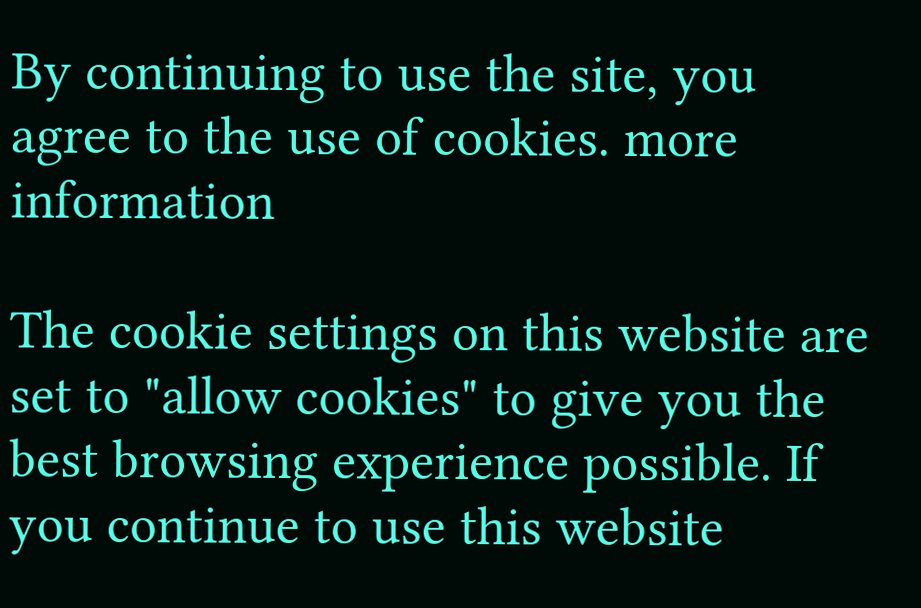By continuing to use the site, you agree to the use of cookies. more information

The cookie settings on this website are set to "allow cookies" to give you the best browsing experience possible. If you continue to use this website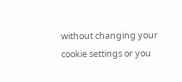without changing your cookie settings or you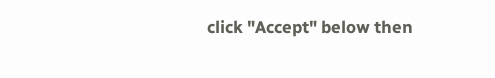click "Accept" below then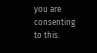you are consenting to this.